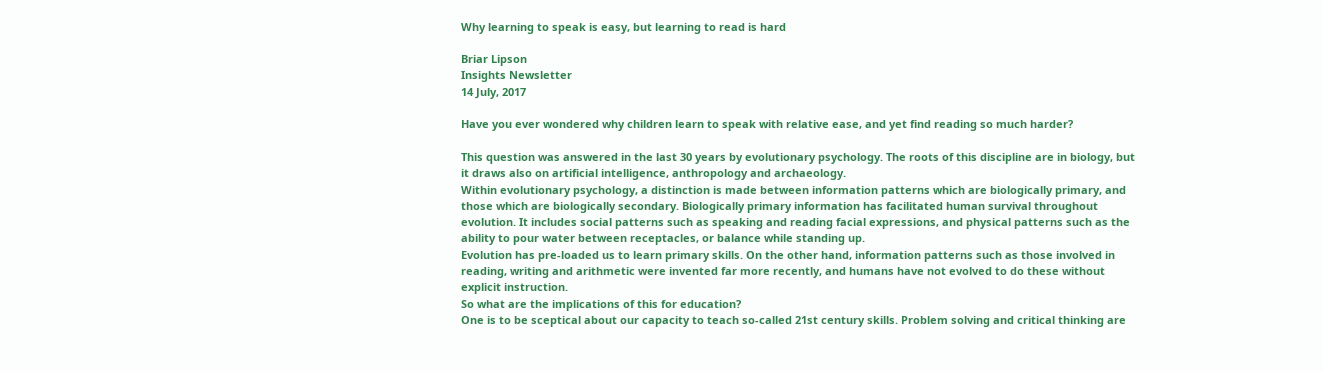Why learning to speak is easy, but learning to read is hard

Briar Lipson
Insights Newsletter
14 July, 2017

Have you ever wondered why children learn to speak with relative ease, and yet find reading so much harder?

This question was answered in the last 30 years by evolutionary psychology. The roots of this discipline are in biology, but it draws also on artificial intelligence, anthropology and archaeology.
Within evolutionary psychology, a distinction is made between information patterns which are biologically primary, and those which are biologically secondary. Biologically primary information has facilitated human survival throughout evolution. It includes social patterns such as speaking and reading facial expressions, and physical patterns such as the ability to pour water between receptacles, or balance while standing up.
Evolution has pre-loaded us to learn primary skills. On the other hand, information patterns such as those involved in reading, writing and arithmetic were invented far more recently, and humans have not evolved to do these without explicit instruction.
So what are the implications of this for education?
One is to be sceptical about our capacity to teach so-called 21st century skills. Problem solving and critical thinking are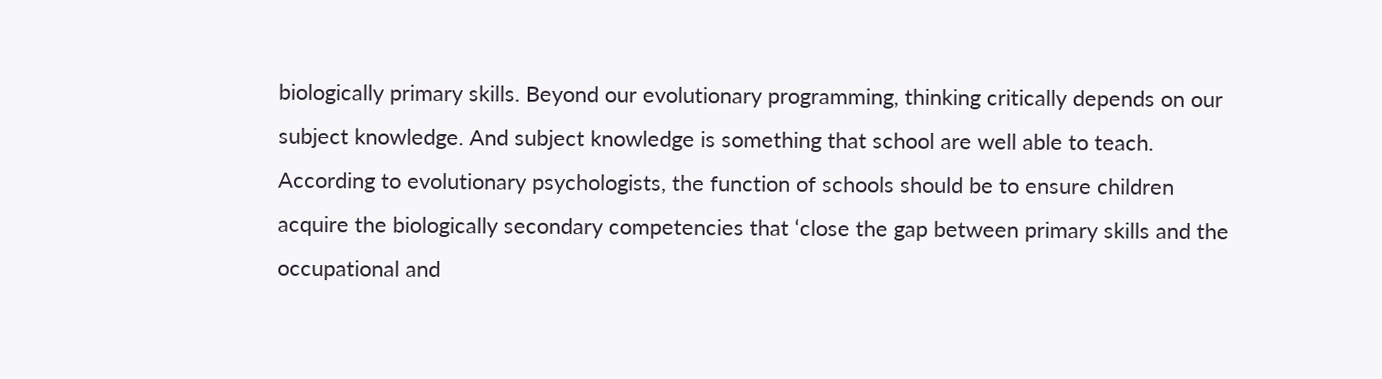biologically primary skills. Beyond our evolutionary programming, thinking critically depends on our subject knowledge. And subject knowledge is something that school are well able to teach.
According to evolutionary psychologists, the function of schools should be to ensure children acquire the biologically secondary competencies that ‘close the gap between primary skills and the occupational and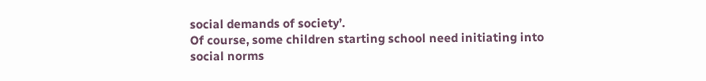social demands of society’.
Of course, some children starting school need initiating into social norms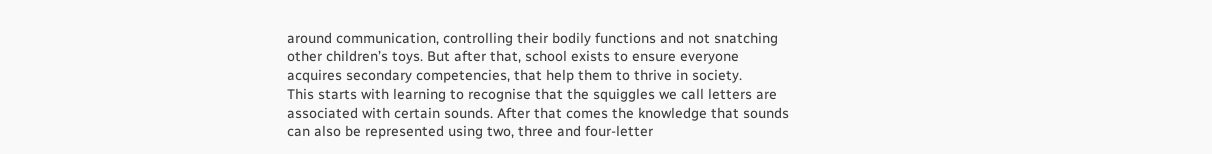around communication, controlling their bodily functions and not snatching other children’s toys. But after that, school exists to ensure everyone acquires secondary competencies, that help them to thrive in society.
This starts with learning to recognise that the squiggles we call letters are associated with certain sounds. After that comes the knowledge that sounds can also be represented using two, three and four-letter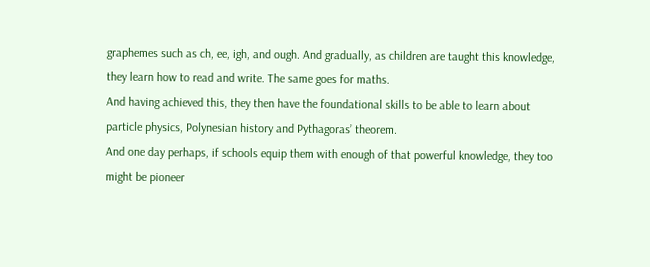graphemes such as ch, ee, igh, and ough. And gradually, as children are taught this knowledge, they learn how to read and write. The same goes for maths.
And having achieved this, they then have the foundational skills to be able to learn about particle physics, Polynesian history and Pythagoras’ theorem.
And one day perhaps, if schools equip them with enough of that powerful knowledge, they too might be pioneer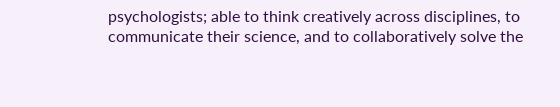psychologists; able to think creatively across disciplines, to communicate their science, and to collaboratively solve the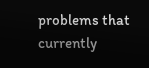problems that currently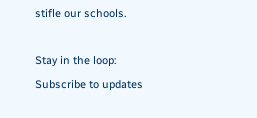stifle our schools.

Stay in the loop: Subscribe to updates